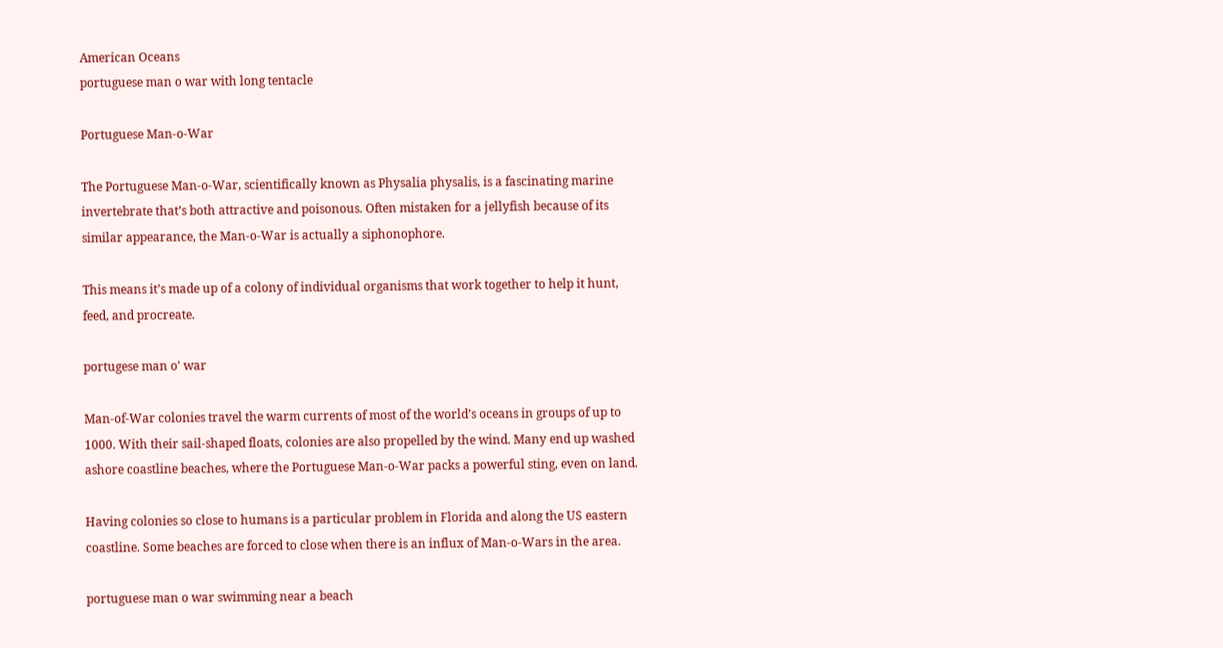American Oceans
portuguese man o war with long tentacle

Portuguese Man-o-War

The Portuguese Man-o-War, scientifically known as Physalia physalis, is a fascinating marine invertebrate that’s both attractive and poisonous. Often mistaken for a jellyfish because of its similar appearance, the Man-o-War is actually a siphonophore.

This means it’s made up of a colony of individual organisms that work together to help it hunt, feed, and procreate.

portugese man o' war

Man-of-War colonies travel the warm currents of most of the world’s oceans in groups of up to 1000. With their sail-shaped floats, colonies are also propelled by the wind. Many end up washed ashore coastline beaches, where the Portuguese Man-o-War packs a powerful sting, even on land.

Having colonies so close to humans is a particular problem in Florida and along the US eastern coastline. Some beaches are forced to close when there is an influx of Man-o-Wars in the area.

portuguese man o war swimming near a beach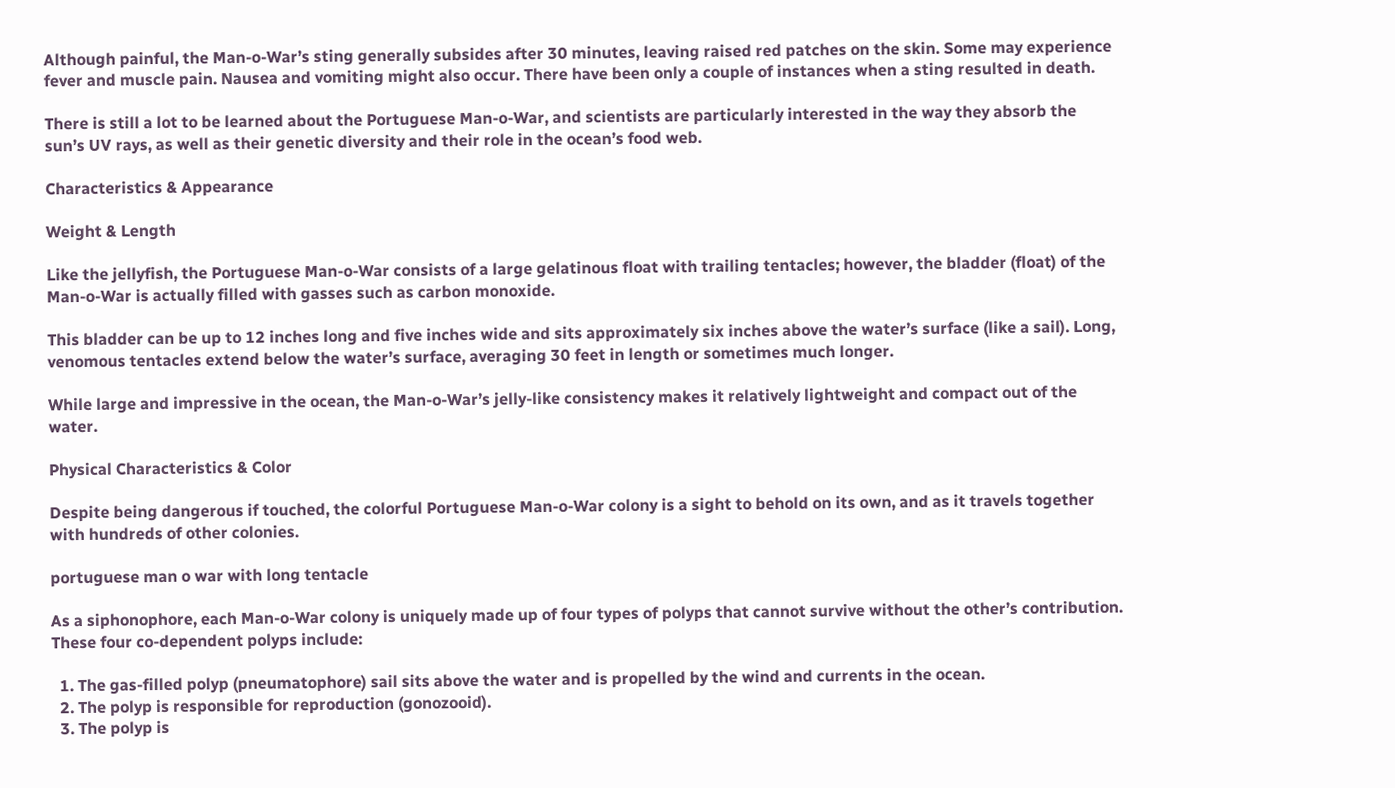Although painful, the Man-o-War’s sting generally subsides after 30 minutes, leaving raised red patches on the skin. Some may experience fever and muscle pain. Nausea and vomiting might also occur. There have been only a couple of instances when a sting resulted in death.

There is still a lot to be learned about the Portuguese Man-o-War, and scientists are particularly interested in the way they absorb the sun’s UV rays, as well as their genetic diversity and their role in the ocean’s food web.

Characteristics & Appearance

Weight & Length

Like the jellyfish, the Portuguese Man-o-War consists of a large gelatinous float with trailing tentacles; however, the bladder (float) of the Man-o-War is actually filled with gasses such as carbon monoxide.

This bladder can be up to 12 inches long and five inches wide and sits approximately six inches above the water’s surface (like a sail). Long, venomous tentacles extend below the water’s surface, averaging 30 feet in length or sometimes much longer.

While large and impressive in the ocean, the Man-o-War’s jelly-like consistency makes it relatively lightweight and compact out of the water.

Physical Characteristics & Color

Despite being dangerous if touched, the colorful Portuguese Man-o-War colony is a sight to behold on its own, and as it travels together with hundreds of other colonies.

portuguese man o war with long tentacle

As a siphonophore, each Man-o-War colony is uniquely made up of four types of polyps that cannot survive without the other’s contribution. These four co-dependent polyps include:

  1. The gas-filled polyp (pneumatophore) sail sits above the water and is propelled by the wind and currents in the ocean.
  2. The polyp is responsible for reproduction (gonozooid).
  3. The polyp is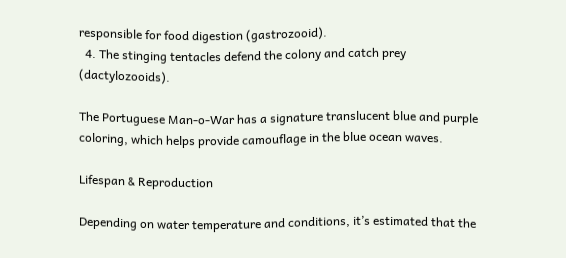responsible for food digestion (gastrozooid).
  4. The stinging tentacles defend the colony and catch prey (dactylozooids).

The Portuguese Man-o-War has a signature translucent blue and purple coloring, which helps provide camouflage in the blue ocean waves.

Lifespan & Reproduction

Depending on water temperature and conditions, it’s estimated that the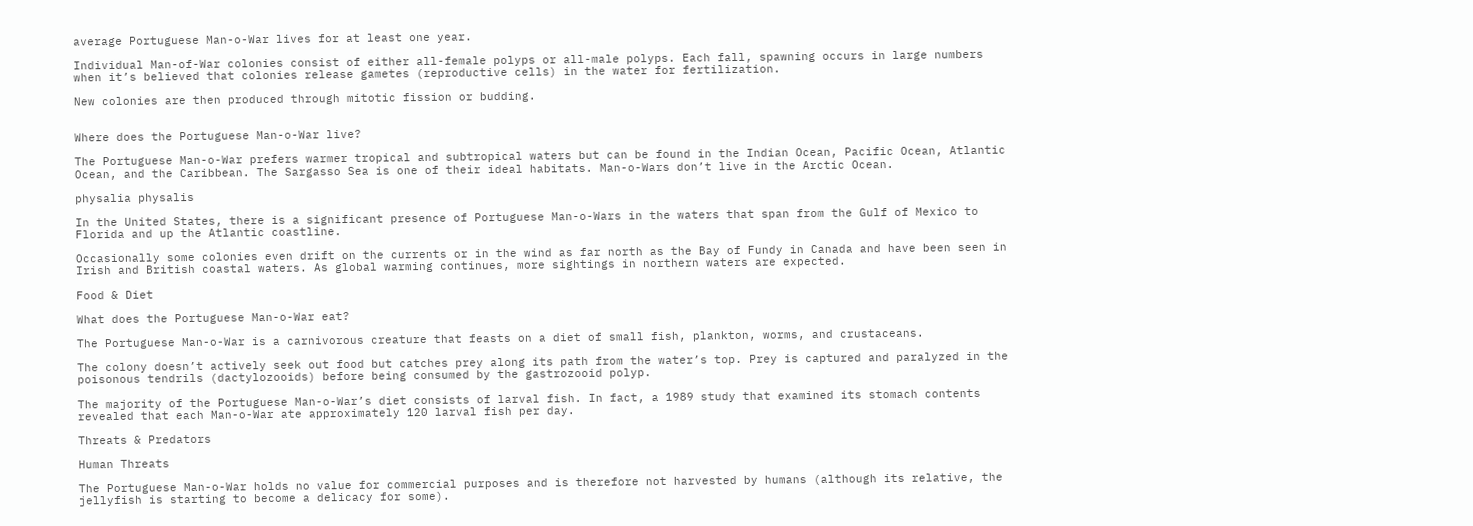average Portuguese Man-o-War lives for at least one year.

Individual Man-of-War colonies consist of either all-female polyps or all-male polyps. Each fall, spawning occurs in large numbers when it’s believed that colonies release gametes (reproductive cells) in the water for fertilization.

New colonies are then produced through mitotic fission or budding.


Where does the Portuguese Man-o-War live?

The Portuguese Man-o-War prefers warmer tropical and subtropical waters but can be found in the Indian Ocean, Pacific Ocean, Atlantic Ocean, and the Caribbean. The Sargasso Sea is one of their ideal habitats. Man-o-Wars don’t live in the Arctic Ocean.

physalia physalis

In the United States, there is a significant presence of Portuguese Man-o-Wars in the waters that span from the Gulf of Mexico to Florida and up the Atlantic coastline.

Occasionally some colonies even drift on the currents or in the wind as far north as the Bay of Fundy in Canada and have been seen in Irish and British coastal waters. As global warming continues, more sightings in northern waters are expected.

Food & Diet

What does the Portuguese Man-o-War eat?

The Portuguese Man-o-War is a carnivorous creature that feasts on a diet of small fish, plankton, worms, and crustaceans.

The colony doesn’t actively seek out food but catches prey along its path from the water’s top. Prey is captured and paralyzed in the poisonous tendrils (dactylozooids) before being consumed by the gastrozooid polyp.

The majority of the Portuguese Man-o-War’s diet consists of larval fish. In fact, a 1989 study that examined its stomach contents revealed that each Man-o-War ate approximately 120 larval fish per day.

Threats & Predators

Human Threats

The Portuguese Man-o-War holds no value for commercial purposes and is therefore not harvested by humans (although its relative, the jellyfish is starting to become a delicacy for some).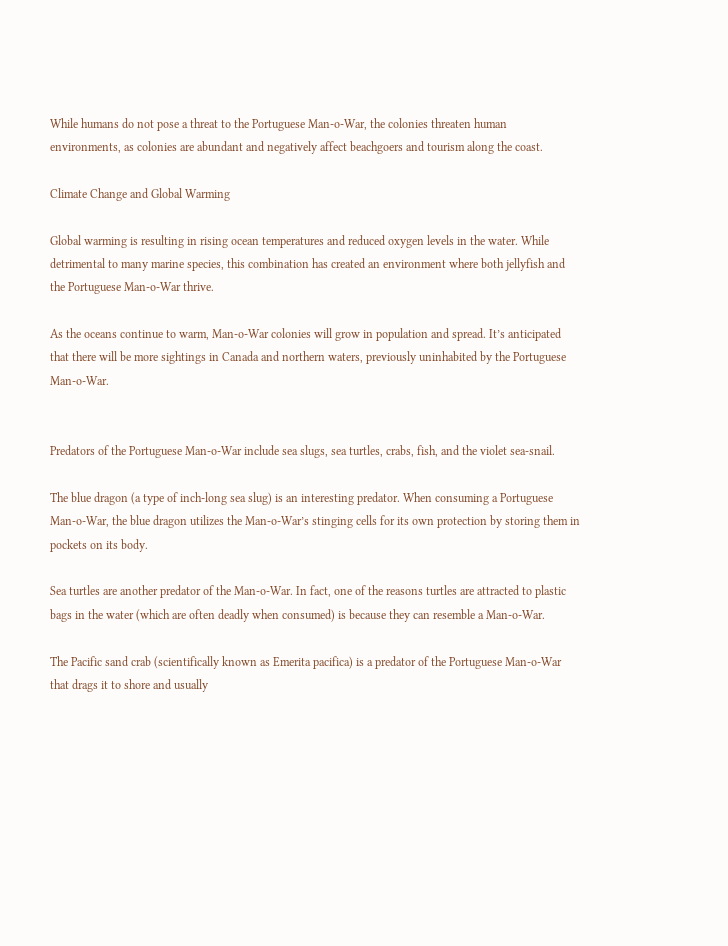While humans do not pose a threat to the Portuguese Man-o-War, the colonies threaten human environments, as colonies are abundant and negatively affect beachgoers and tourism along the coast.

Climate Change and Global Warming

Global warming is resulting in rising ocean temperatures and reduced oxygen levels in the water. While detrimental to many marine species, this combination has created an environment where both jellyfish and the Portuguese Man-o-War thrive.

As the oceans continue to warm, Man-o-War colonies will grow in population and spread. It’s anticipated that there will be more sightings in Canada and northern waters, previously uninhabited by the Portuguese Man-o-War.


Predators of the Portuguese Man-o-War include sea slugs, sea turtles, crabs, fish, and the violet sea-snail.

The blue dragon (a type of inch-long sea slug) is an interesting predator. When consuming a Portuguese Man-o-War, the blue dragon utilizes the Man-o-War’s stinging cells for its own protection by storing them in pockets on its body.

Sea turtles are another predator of the Man-o-War. In fact, one of the reasons turtles are attracted to plastic bags in the water (which are often deadly when consumed) is because they can resemble a Man-o-War.

The Pacific sand crab (scientifically known as Emerita pacifica) is a predator of the Portuguese Man-o-War that drags it to shore and usually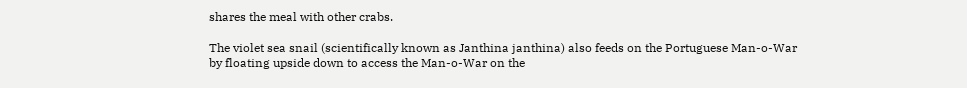shares the meal with other crabs.

The violet sea snail (scientifically known as Janthina janthina) also feeds on the Portuguese Man-o-War by floating upside down to access the Man-o-War on the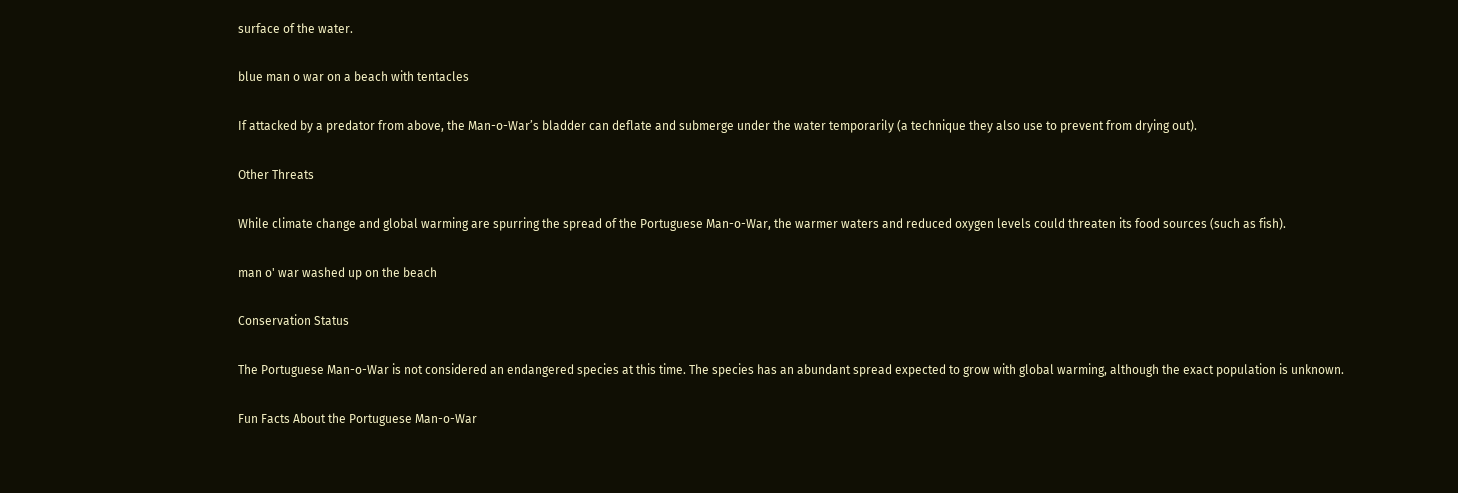surface of the water.

blue man o war on a beach with tentacles

If attacked by a predator from above, the Man-o-War’s bladder can deflate and submerge under the water temporarily (a technique they also use to prevent from drying out).

Other Threats

While climate change and global warming are spurring the spread of the Portuguese Man-o-War, the warmer waters and reduced oxygen levels could threaten its food sources (such as fish).

man o' war washed up on the beach

Conservation Status

The Portuguese Man-o-War is not considered an endangered species at this time. The species has an abundant spread expected to grow with global warming, although the exact population is unknown.

Fun Facts About the Portuguese Man-o-War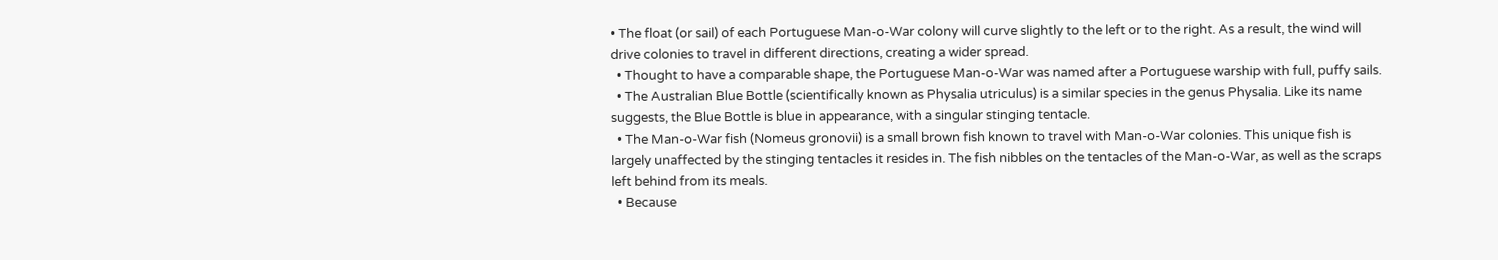• The float (or sail) of each Portuguese Man-o-War colony will curve slightly to the left or to the right. As a result, the wind will drive colonies to travel in different directions, creating a wider spread.
  • Thought to have a comparable shape, the Portuguese Man-o-War was named after a Portuguese warship with full, puffy sails.
  • The Australian Blue Bottle (scientifically known as Physalia utriculus) is a similar species in the genus Physalia. Like its name suggests, the Blue Bottle is blue in appearance, with a singular stinging tentacle.
  • The Man-o-War fish (Nomeus gronovii) is a small brown fish known to travel with Man-o-War colonies. This unique fish is largely unaffected by the stinging tentacles it resides in. The fish nibbles on the tentacles of the Man-o-War, as well as the scraps left behind from its meals.
  • Because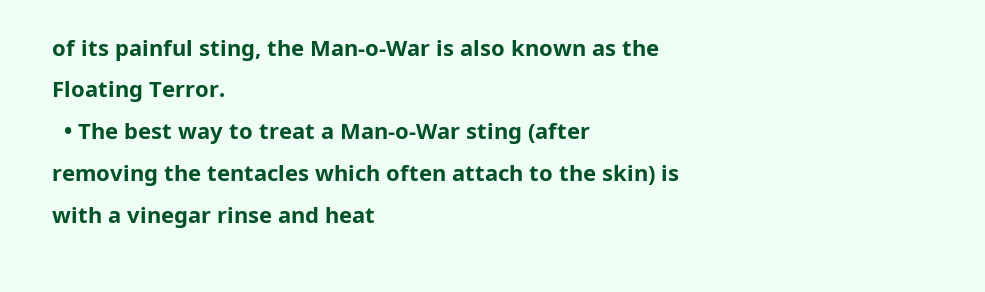of its painful sting, the Man-o-War is also known as the Floating Terror.
  • The best way to treat a Man-o-War sting (after removing the tentacles which often attach to the skin) is with a vinegar rinse and heat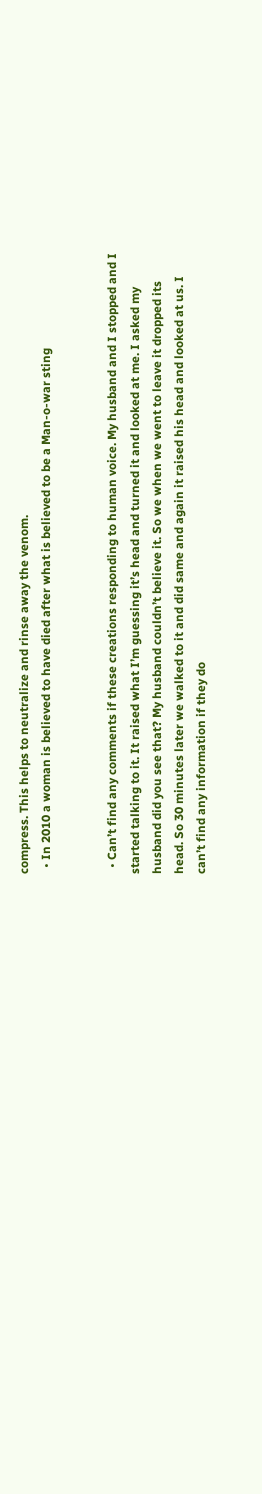compress. This helps to neutralize and rinse away the venom.
  • In 2010 a woman is believed to have died after what is believed to be a Man-o-war sting


  • Can’t find any comments if these creations responding to human voice. My husband and I stopped and I started talking to it. It raised what I’m guessing it’s head and turned it and looked at me. I asked my husband did you see that? My husband couldn’t believe it. So we when we went to leave it dropped its head. So 30 minutes later we walked to it and did same and again it raised his head and looked at us. I can’t find any information if they do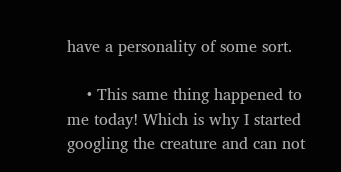have a personality of some sort.

    • This same thing happened to me today! Which is why I started googling the creature and can not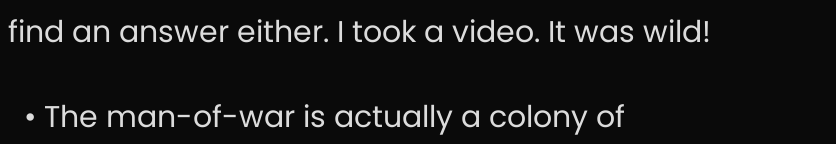find an answer either. I took a video. It was wild!

  • The man-of-war is actually a colony of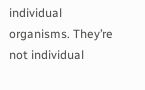individual organisms. They’re not individual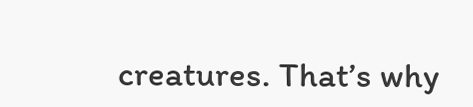creatures. That’s why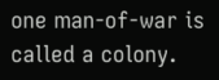one man-of-war is called a colony.